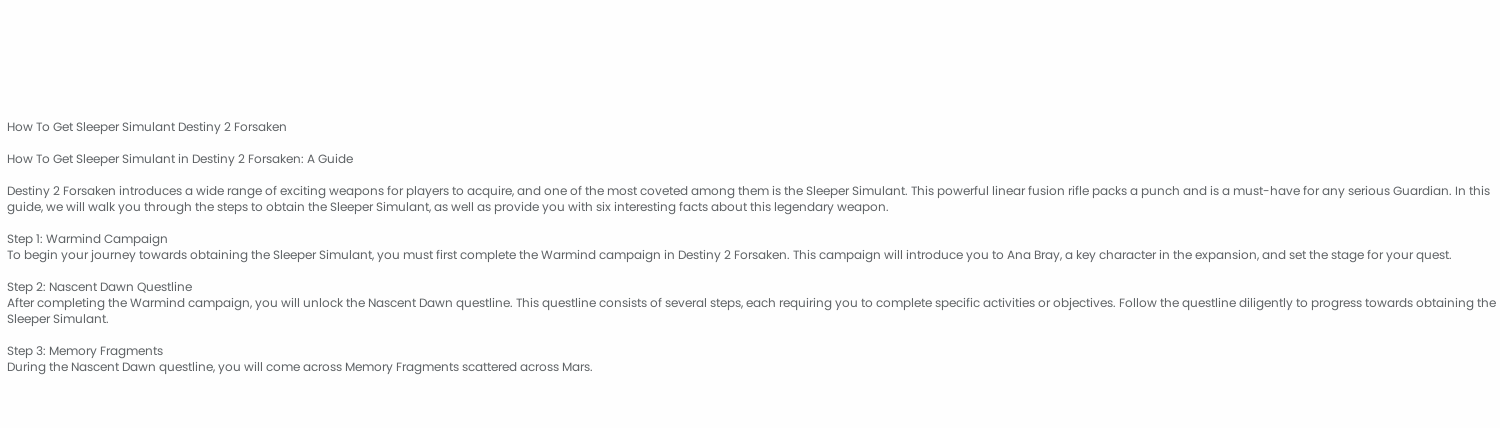How To Get Sleeper Simulant Destiny 2 Forsaken

How To Get Sleeper Simulant in Destiny 2 Forsaken: A Guide

Destiny 2 Forsaken introduces a wide range of exciting weapons for players to acquire, and one of the most coveted among them is the Sleeper Simulant. This powerful linear fusion rifle packs a punch and is a must-have for any serious Guardian. In this guide, we will walk you through the steps to obtain the Sleeper Simulant, as well as provide you with six interesting facts about this legendary weapon.

Step 1: Warmind Campaign
To begin your journey towards obtaining the Sleeper Simulant, you must first complete the Warmind campaign in Destiny 2 Forsaken. This campaign will introduce you to Ana Bray, a key character in the expansion, and set the stage for your quest.

Step 2: Nascent Dawn Questline
After completing the Warmind campaign, you will unlock the Nascent Dawn questline. This questline consists of several steps, each requiring you to complete specific activities or objectives. Follow the questline diligently to progress towards obtaining the Sleeper Simulant.

Step 3: Memory Fragments
During the Nascent Dawn questline, you will come across Memory Fragments scattered across Mars.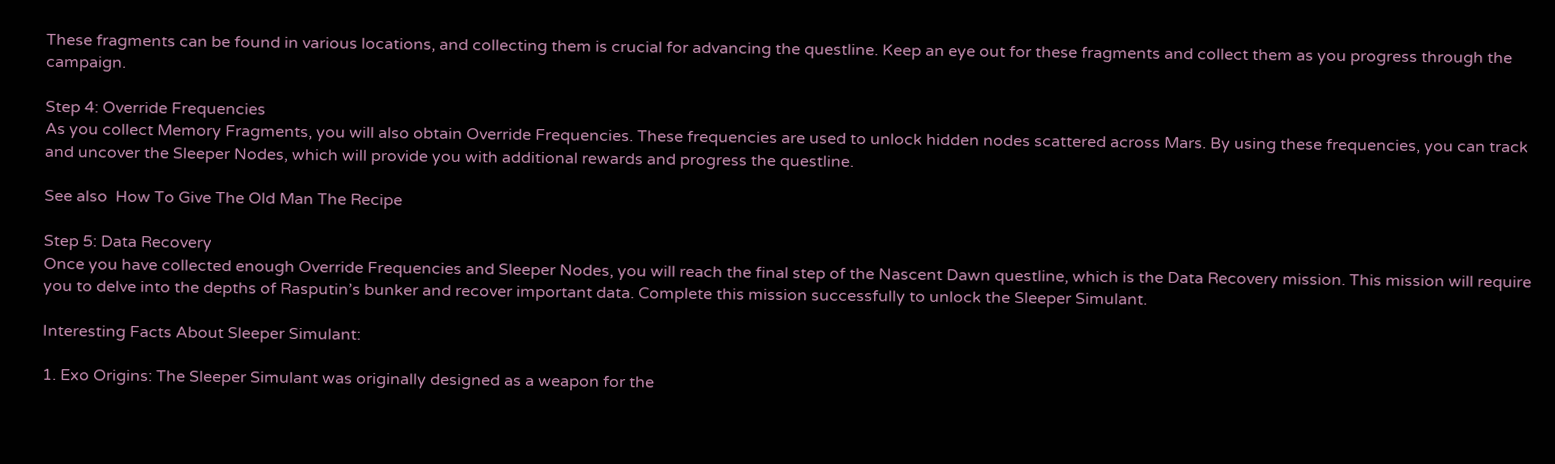These fragments can be found in various locations, and collecting them is crucial for advancing the questline. Keep an eye out for these fragments and collect them as you progress through the campaign.

Step 4: Override Frequencies
As you collect Memory Fragments, you will also obtain Override Frequencies. These frequencies are used to unlock hidden nodes scattered across Mars. By using these frequencies, you can track and uncover the Sleeper Nodes, which will provide you with additional rewards and progress the questline.

See also  How To Give The Old Man The Recipe

Step 5: Data Recovery
Once you have collected enough Override Frequencies and Sleeper Nodes, you will reach the final step of the Nascent Dawn questline, which is the Data Recovery mission. This mission will require you to delve into the depths of Rasputin’s bunker and recover important data. Complete this mission successfully to unlock the Sleeper Simulant.

Interesting Facts About Sleeper Simulant:

1. Exo Origins: The Sleeper Simulant was originally designed as a weapon for the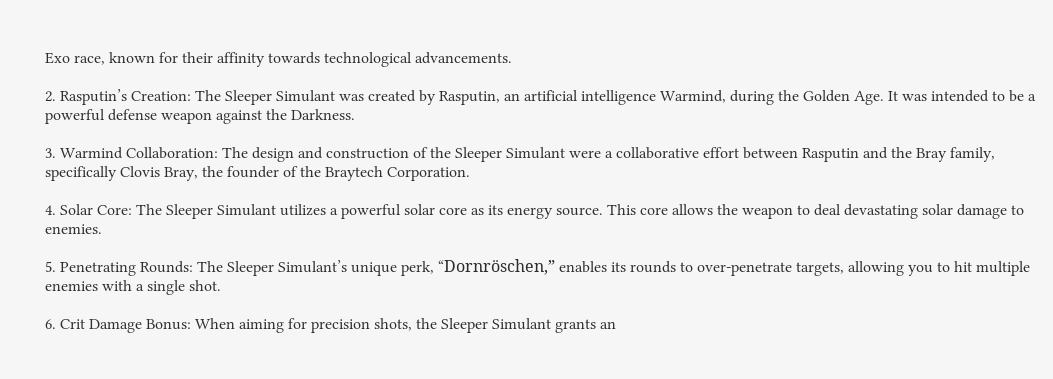Exo race, known for their affinity towards technological advancements.

2. Rasputin’s Creation: The Sleeper Simulant was created by Rasputin, an artificial intelligence Warmind, during the Golden Age. It was intended to be a powerful defense weapon against the Darkness.

3. Warmind Collaboration: The design and construction of the Sleeper Simulant were a collaborative effort between Rasputin and the Bray family, specifically Clovis Bray, the founder of the Braytech Corporation.

4. Solar Core: The Sleeper Simulant utilizes a powerful solar core as its energy source. This core allows the weapon to deal devastating solar damage to enemies.

5. Penetrating Rounds: The Sleeper Simulant’s unique perk, “Dornröschen,” enables its rounds to over-penetrate targets, allowing you to hit multiple enemies with a single shot.

6. Crit Damage Bonus: When aiming for precision shots, the Sleeper Simulant grants an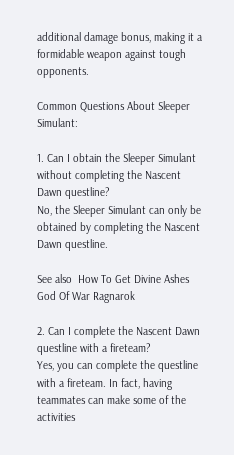additional damage bonus, making it a formidable weapon against tough opponents.

Common Questions About Sleeper Simulant:

1. Can I obtain the Sleeper Simulant without completing the Nascent Dawn questline?
No, the Sleeper Simulant can only be obtained by completing the Nascent Dawn questline.

See also  How To Get Divine Ashes God Of War Ragnarok

2. Can I complete the Nascent Dawn questline with a fireteam?
Yes, you can complete the questline with a fireteam. In fact, having teammates can make some of the activities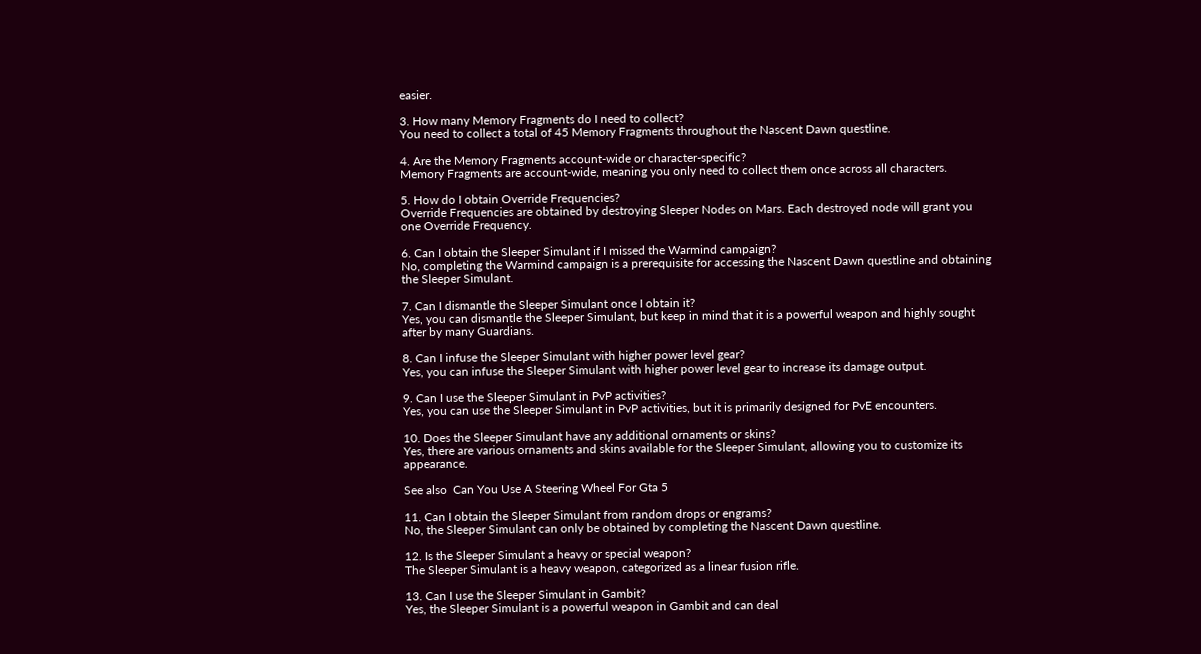easier.

3. How many Memory Fragments do I need to collect?
You need to collect a total of 45 Memory Fragments throughout the Nascent Dawn questline.

4. Are the Memory Fragments account-wide or character-specific?
Memory Fragments are account-wide, meaning you only need to collect them once across all characters.

5. How do I obtain Override Frequencies?
Override Frequencies are obtained by destroying Sleeper Nodes on Mars. Each destroyed node will grant you one Override Frequency.

6. Can I obtain the Sleeper Simulant if I missed the Warmind campaign?
No, completing the Warmind campaign is a prerequisite for accessing the Nascent Dawn questline and obtaining the Sleeper Simulant.

7. Can I dismantle the Sleeper Simulant once I obtain it?
Yes, you can dismantle the Sleeper Simulant, but keep in mind that it is a powerful weapon and highly sought after by many Guardians.

8. Can I infuse the Sleeper Simulant with higher power level gear?
Yes, you can infuse the Sleeper Simulant with higher power level gear to increase its damage output.

9. Can I use the Sleeper Simulant in PvP activities?
Yes, you can use the Sleeper Simulant in PvP activities, but it is primarily designed for PvE encounters.

10. Does the Sleeper Simulant have any additional ornaments or skins?
Yes, there are various ornaments and skins available for the Sleeper Simulant, allowing you to customize its appearance.

See also  Can You Use A Steering Wheel For Gta 5

11. Can I obtain the Sleeper Simulant from random drops or engrams?
No, the Sleeper Simulant can only be obtained by completing the Nascent Dawn questline.

12. Is the Sleeper Simulant a heavy or special weapon?
The Sleeper Simulant is a heavy weapon, categorized as a linear fusion rifle.

13. Can I use the Sleeper Simulant in Gambit?
Yes, the Sleeper Simulant is a powerful weapon in Gambit and can deal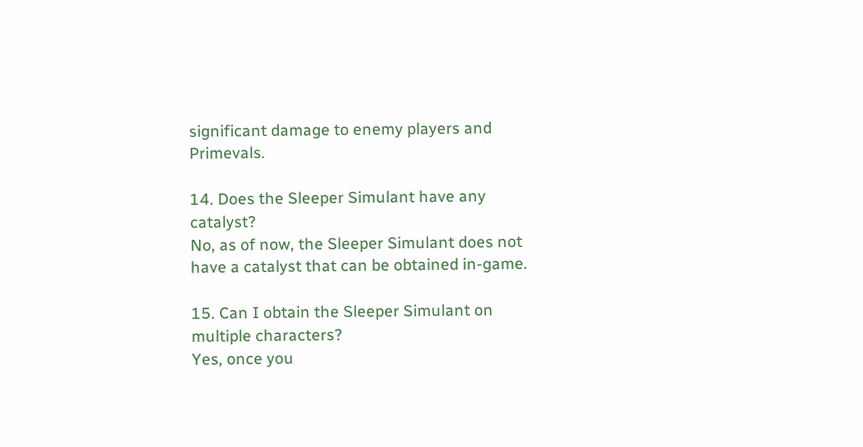significant damage to enemy players and Primevals.

14. Does the Sleeper Simulant have any catalyst?
No, as of now, the Sleeper Simulant does not have a catalyst that can be obtained in-game.

15. Can I obtain the Sleeper Simulant on multiple characters?
Yes, once you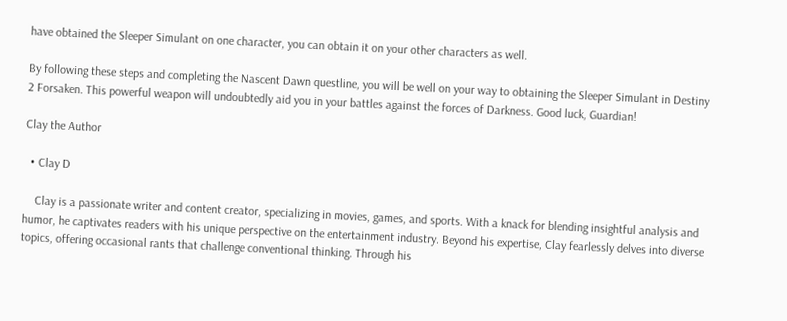have obtained the Sleeper Simulant on one character, you can obtain it on your other characters as well.

By following these steps and completing the Nascent Dawn questline, you will be well on your way to obtaining the Sleeper Simulant in Destiny 2 Forsaken. This powerful weapon will undoubtedly aid you in your battles against the forces of Darkness. Good luck, Guardian!

Clay the Author

  • Clay D

    Clay is a passionate writer and content creator, specializing in movies, games, and sports. With a knack for blending insightful analysis and humor, he captivates readers with his unique perspective on the entertainment industry. Beyond his expertise, Clay fearlessly delves into diverse topics, offering occasional rants that challenge conventional thinking. Through his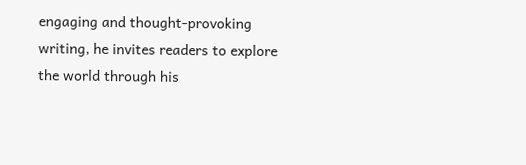engaging and thought-provoking writing, he invites readers to explore the world through his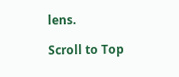lens.

Scroll to Top